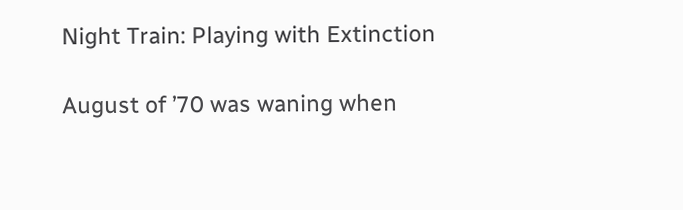Night Train: Playing with Extinction

August of ’70 was waning when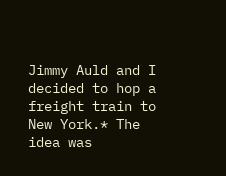Jimmy Auld and I decided to hop a freight train to New York.* The idea was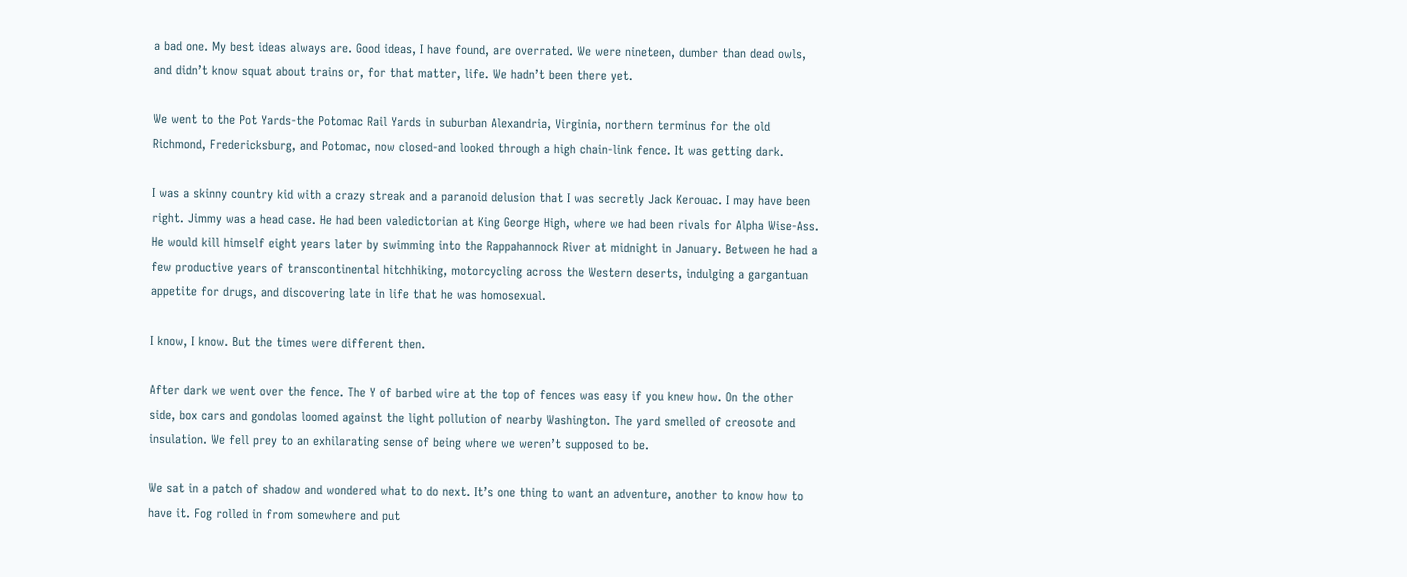a bad one. My best ideas always are. Good ideas, I have found, are overrated. We were nineteen, dumber than dead owls, and didn’t know squat about trains or, for that matter, life. We hadn’t been there yet.

We went to the Pot Yards-the Potomac Rail Yards in suburban Alexandria, Virginia, northern terminus for the old Richmond, Fredericksburg, and Potomac, now closed-and looked through a high chain-link fence. It was getting dark.

I was a skinny country kid with a crazy streak and a paranoid delusion that I was secretly Jack Kerouac. I may have been right. Jimmy was a head case. He had been valedictorian at King George High, where we had been rivals for Alpha Wise-Ass. He would kill himself eight years later by swimming into the Rappahannock River at midnight in January. Between he had a few productive years of transcontinental hitchhiking, motorcycling across the Western deserts, indulging a gargantuan appetite for drugs, and discovering late in life that he was homosexual.

I know, I know. But the times were different then.

After dark we went over the fence. The Y of barbed wire at the top of fences was easy if you knew how. On the other side, box cars and gondolas loomed against the light pollution of nearby Washington. The yard smelled of creosote and insulation. We fell prey to an exhilarating sense of being where we weren’t supposed to be.

We sat in a patch of shadow and wondered what to do next. It’s one thing to want an adventure, another to know how to have it. Fog rolled in from somewhere and put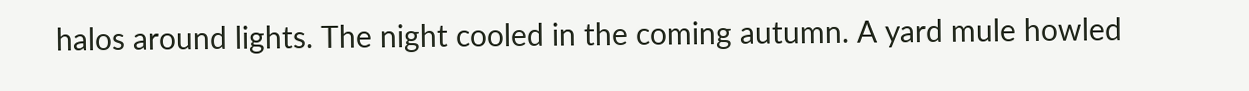halos around lights. The night cooled in the coming autumn. A yard mule howled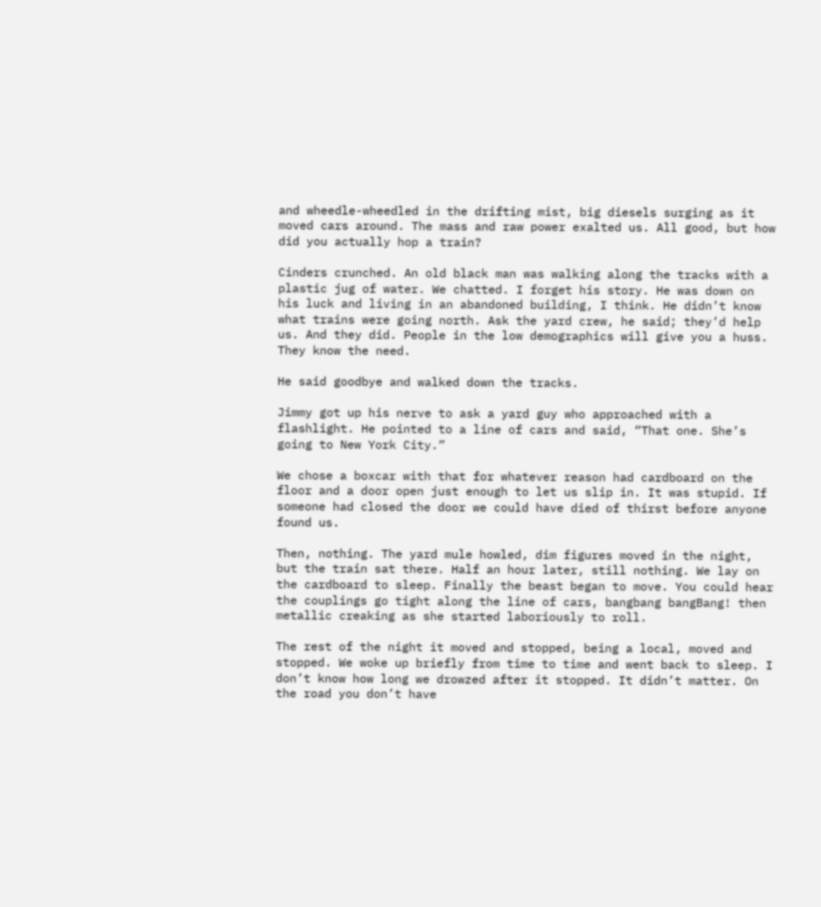and wheedle-wheedled in the drifting mist, big diesels surging as it moved cars around. The mass and raw power exalted us. All good, but how did you actually hop a train?

Cinders crunched. An old black man was walking along the tracks with a plastic jug of water. We chatted. I forget his story. He was down on his luck and living in an abandoned building, I think. He didn’t know what trains were going north. Ask the yard crew, he said; they’d help us. And they did. People in the low demographics will give you a huss. They know the need.

He said goodbye and walked down the tracks.

Jimmy got up his nerve to ask a yard guy who approached with a flashlight. He pointed to a line of cars and said, “That one. She’s going to New York City.”

We chose a boxcar with that for whatever reason had cardboard on the floor and a door open just enough to let us slip in. It was stupid. If someone had closed the door we could have died of thirst before anyone found us.

Then, nothing. The yard mule howled, dim figures moved in the night, but the train sat there. Half an hour later, still nothing. We lay on the cardboard to sleep. Finally the beast began to move. You could hear the couplings go tight along the line of cars, bangbang bangBang! then metallic creaking as she started laboriously to roll.

The rest of the night it moved and stopped, being a local, moved and stopped. We woke up briefly from time to time and went back to sleep. I don’t know how long we drowzed after it stopped. It didn’t matter. On the road you don’t have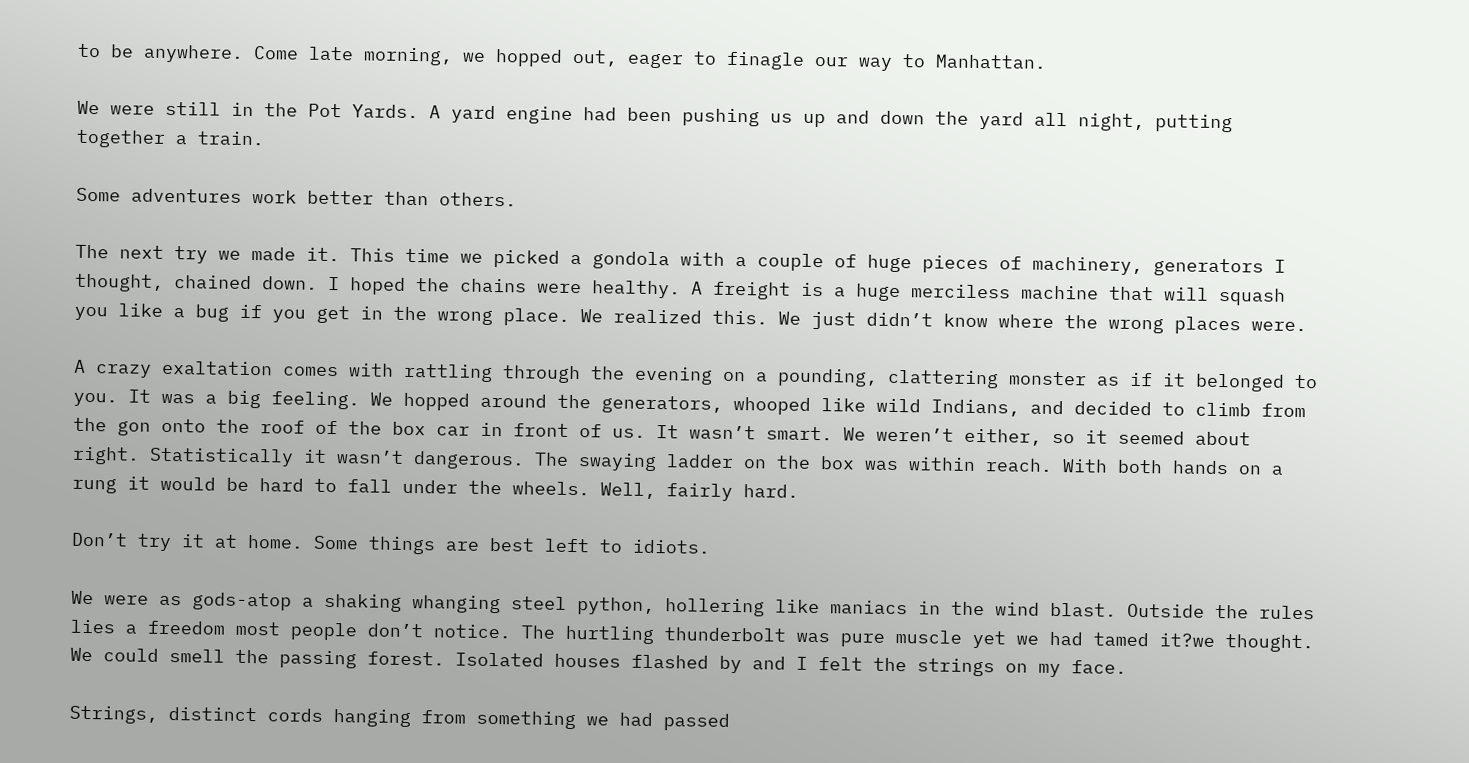to be anywhere. Come late morning, we hopped out, eager to finagle our way to Manhattan.

We were still in the Pot Yards. A yard engine had been pushing us up and down the yard all night, putting together a train.

Some adventures work better than others.

The next try we made it. This time we picked a gondola with a couple of huge pieces of machinery, generators I thought, chained down. I hoped the chains were healthy. A freight is a huge merciless machine that will squash you like a bug if you get in the wrong place. We realized this. We just didn’t know where the wrong places were.

A crazy exaltation comes with rattling through the evening on a pounding, clattering monster as if it belonged to you. It was a big feeling. We hopped around the generators, whooped like wild Indians, and decided to climb from the gon onto the roof of the box car in front of us. It wasn’t smart. We weren’t either, so it seemed about right. Statistically it wasn’t dangerous. The swaying ladder on the box was within reach. With both hands on a rung it would be hard to fall under the wheels. Well, fairly hard.

Don’t try it at home. Some things are best left to idiots.

We were as gods-atop a shaking whanging steel python, hollering like maniacs in the wind blast. Outside the rules lies a freedom most people don’t notice. The hurtling thunderbolt was pure muscle yet we had tamed it?we thought. We could smell the passing forest. Isolated houses flashed by and I felt the strings on my face.

Strings, distinct cords hanging from something we had passed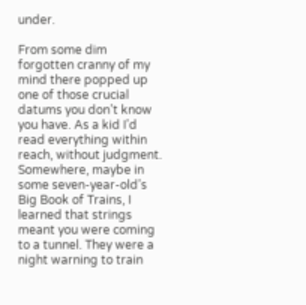under.

From some dim forgotten cranny of my mind there popped up one of those crucial datums you don’t know you have. As a kid I’d read everything within reach, without judgment. Somewhere, maybe in some seven-year-old’s Big Book of Trains, I learned that strings meant you were coming to a tunnel. They were a night warning to train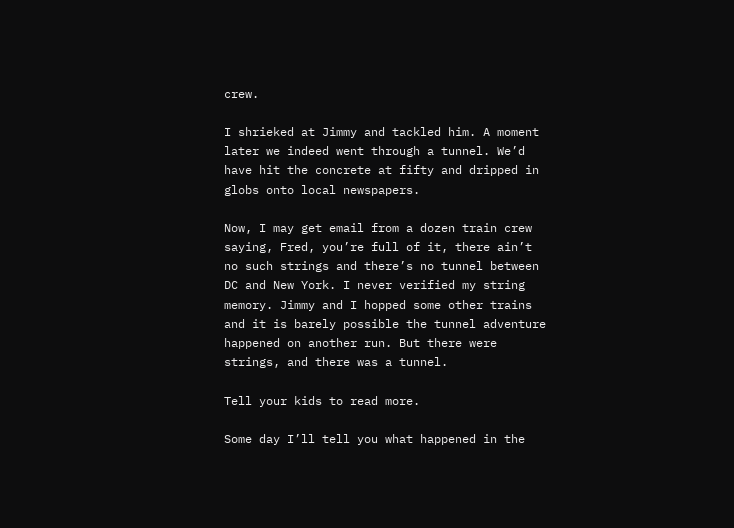crew.

I shrieked at Jimmy and tackled him. A moment later we indeed went through a tunnel. We’d have hit the concrete at fifty and dripped in globs onto local newspapers.

Now, I may get email from a dozen train crew saying, Fred, you’re full of it, there ain’t no such strings and there’s no tunnel between DC and New York. I never verified my string memory. Jimmy and I hopped some other trains and it is barely possible the tunnel adventure happened on another run. But there were strings, and there was a tunnel.

Tell your kids to read more.

Some day I’ll tell you what happened in the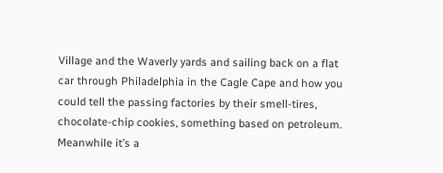Village and the Waverly yards and sailing back on a flat car through Philadelphia in the Cagle Cape and how you could tell the passing factories by their smell-tires, chocolate-chip cookies, something based on petroleum. Meanwhile it’s a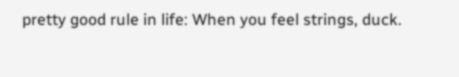pretty good rule in life: When you feel strings, duck.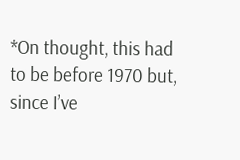*On thought, this had to be before 1970 but, since I’ve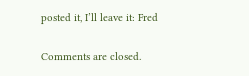posted it, I’ll leave it: Fred

Comments are closed.